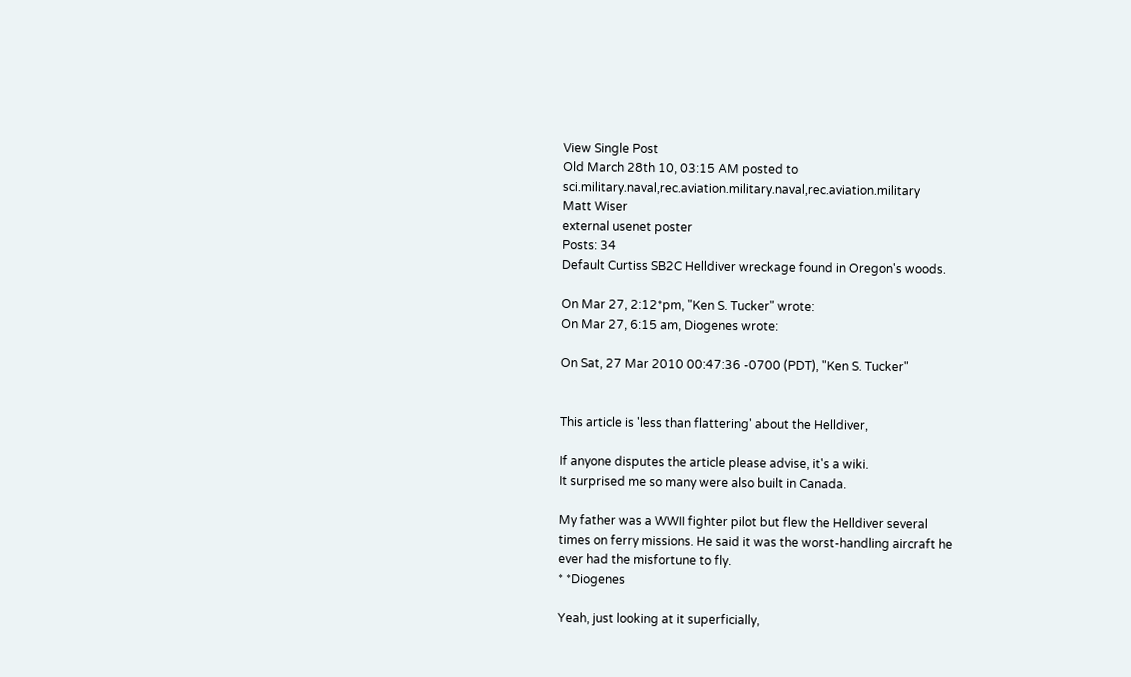View Single Post
Old March 28th 10, 03:15 AM posted to sci.military.naval,rec.aviation.military.naval,rec.aviation.military
Matt Wiser
external usenet poster
Posts: 34
Default Curtiss SB2C Helldiver wreckage found in Oregon's woods.

On Mar 27, 2:12*pm, "Ken S. Tucker" wrote:
On Mar 27, 6:15 am, Diogenes wrote:

On Sat, 27 Mar 2010 00:47:36 -0700 (PDT), "Ken S. Tucker"


This article is 'less than flattering' about the Helldiver,

If anyone disputes the article please advise, it's a wiki.
It surprised me so many were also built in Canada.

My father was a WWII fighter pilot but flew the Helldiver several
times on ferry missions. He said it was the worst-handling aircraft he
ever had the misfortune to fly.
* *Diogenes

Yeah, just looking at it superficially,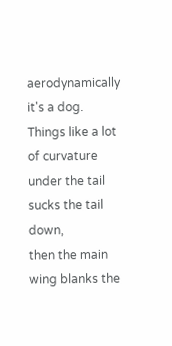aerodynamically it's a dog.
Things like a lot of curvature under the tail sucks the tail down,
then the main wing blanks the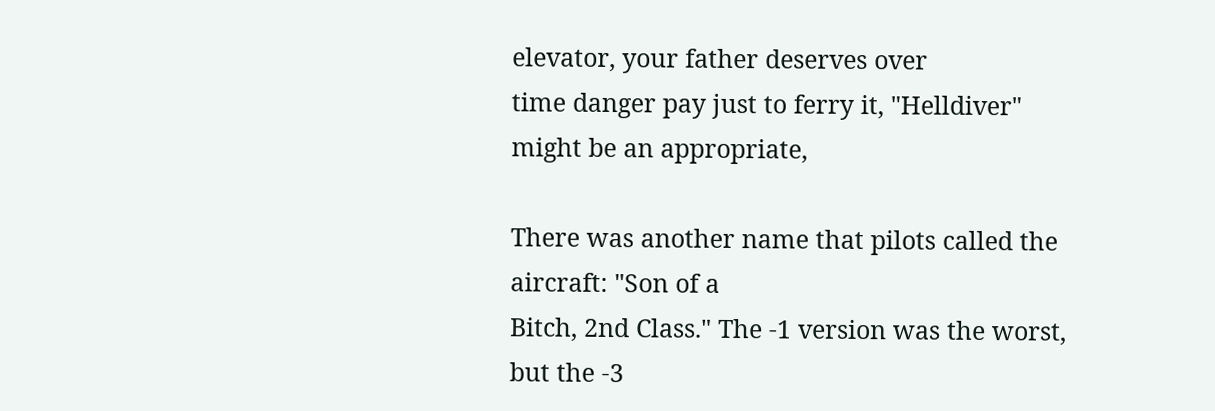elevator, your father deserves over
time danger pay just to ferry it, "Helldiver" might be an appropriate,

There was another name that pilots called the aircraft: "Son of a
Bitch, 2nd Class." The -1 version was the worst, but the -3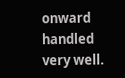onward
handled very well.